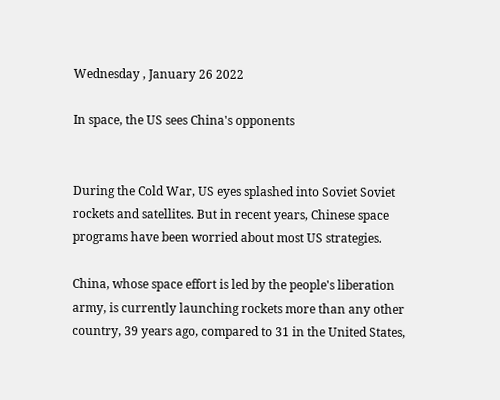Wednesday , January 26 2022

In space, the US sees China's opponents


During the Cold War, US eyes splashed into Soviet Soviet rockets and satellites. But in recent years, Chinese space programs have been worried about most US strategies.

China, whose space effort is led by the people's liberation army, is currently launching rockets more than any other country, 39 years ago, compared to 31 in the United States,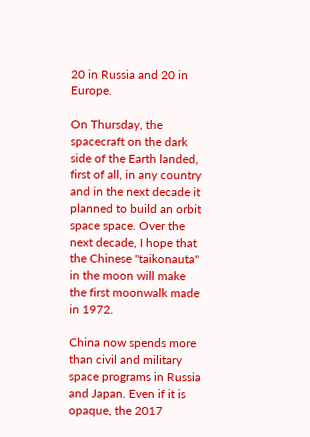20 in Russia and 20 in Europe.

On Thursday, the spacecraft on the dark side of the Earth landed, first of all, in any country and in the next decade it planned to build an orbit space space. Over the next decade, I hope that the Chinese "taikonauta" in the moon will make the first moonwalk made in 1972.

China now spends more than civil and military space programs in Russia and Japan. Even if it is opaque, the 2017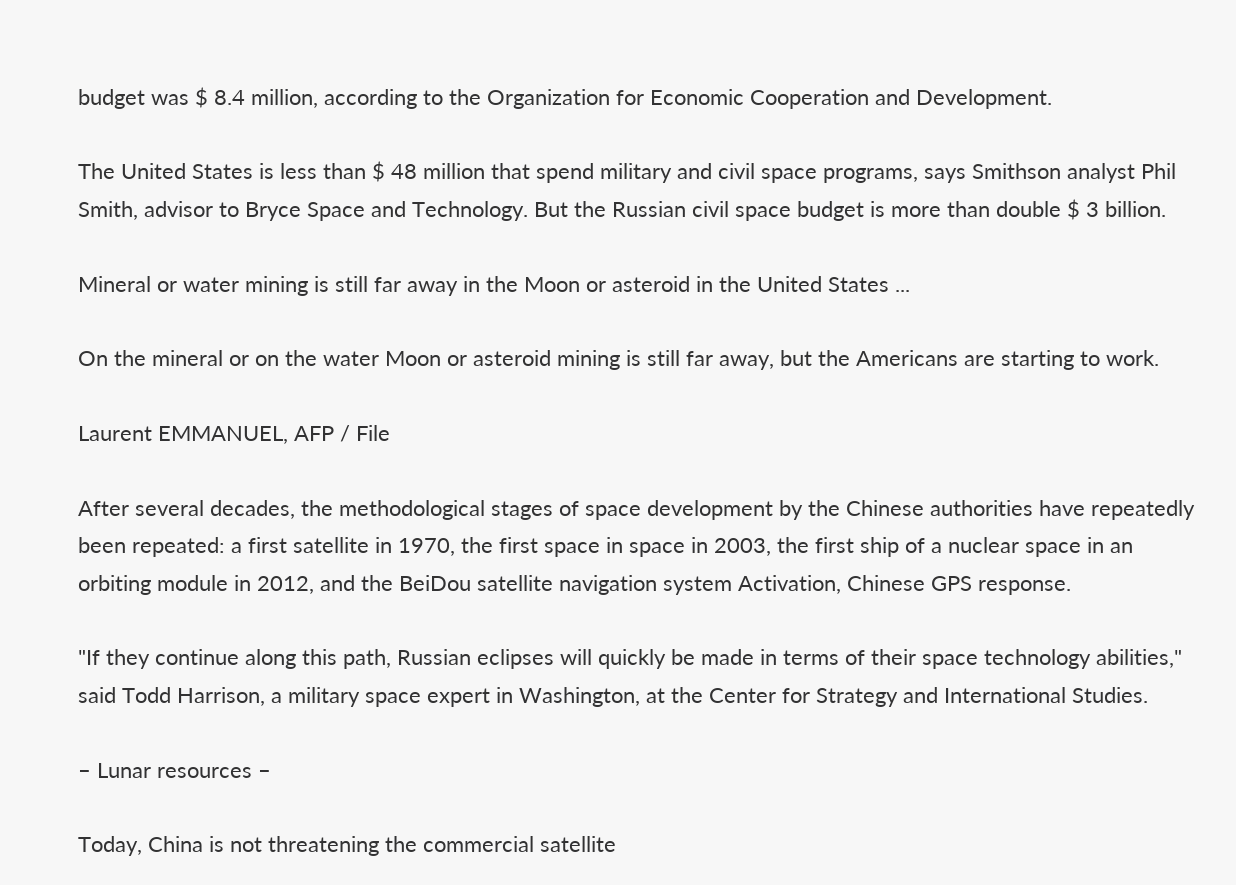budget was $ 8.4 million, according to the Organization for Economic Cooperation and Development.

The United States is less than $ 48 million that spend military and civil space programs, says Smithson analyst Phil Smith, advisor to Bryce Space and Technology. But the Russian civil space budget is more than double $ 3 billion.

Mineral or water mining is still far away in the Moon or asteroid in the United States ...

On the mineral or on the water Moon or asteroid mining is still far away, but the Americans are starting to work.

Laurent EMMANUEL, AFP / File

After several decades, the methodological stages of space development by the Chinese authorities have repeatedly been repeated: a first satellite in 1970, the first space in space in 2003, the first ship of a nuclear space in an orbiting module in 2012, and the BeiDou satellite navigation system Activation, Chinese GPS response.

"If they continue along this path, Russian eclipses will quickly be made in terms of their space technology abilities," said Todd Harrison, a military space expert in Washington, at the Center for Strategy and International Studies.

– Lunar resources –

Today, China is not threatening the commercial satellite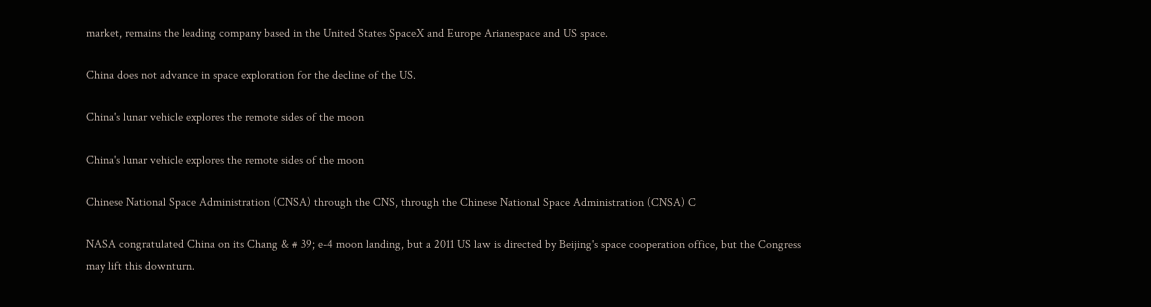market, remains the leading company based in the United States SpaceX and Europe Arianespace and US space.

China does not advance in space exploration for the decline of the US.

China's lunar vehicle explores the remote sides of the moon

China's lunar vehicle explores the remote sides of the moon

Chinese National Space Administration (CNSA) through the CNS, through the Chinese National Space Administration (CNSA) C

NASA congratulated China on its Chang & # 39; e-4 moon landing, but a 2011 US law is directed by Beijing's space cooperation office, but the Congress may lift this downturn.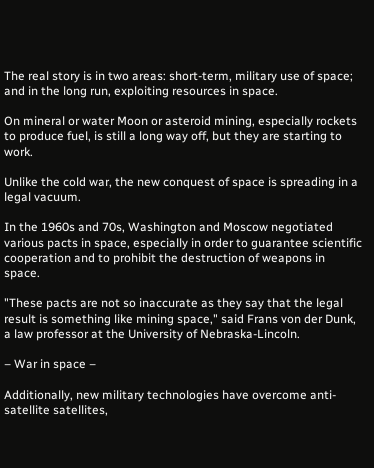The real story is in two areas: short-term, military use of space; and in the long run, exploiting resources in space.

On mineral or water Moon or asteroid mining, especially rockets to produce fuel, is still a long way off, but they are starting to work.

Unlike the cold war, the new conquest of space is spreading in a legal vacuum.

In the 1960s and 70s, Washington and Moscow negotiated various pacts in space, especially in order to guarantee scientific cooperation and to prohibit the destruction of weapons in space.

"These pacts are not so inaccurate as they say that the legal result is something like mining space," said Frans von der Dunk, a law professor at the University of Nebraska-Lincoln.

– War in space –

Additionally, new military technologies have overcome anti-satellite satellites,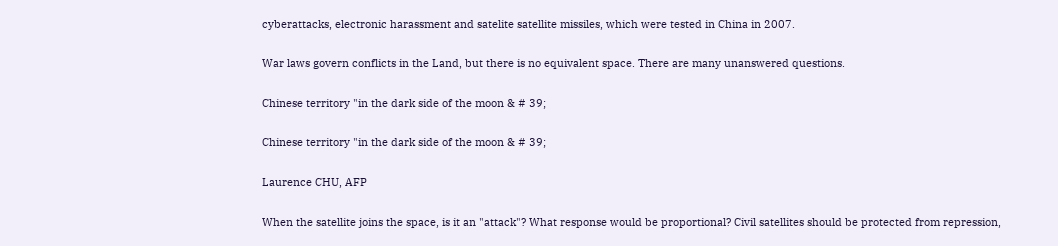cyberattacks, electronic harassment and satelite satellite missiles, which were tested in China in 2007.

War laws govern conflicts in the Land, but there is no equivalent space. There are many unanswered questions.

Chinese territory "in the dark side of the moon & # 39;

Chinese territory "in the dark side of the moon & # 39;

Laurence CHU, AFP

When the satellite joins the space, is it an "attack"? What response would be proportional? Civil satellites should be protected from repression,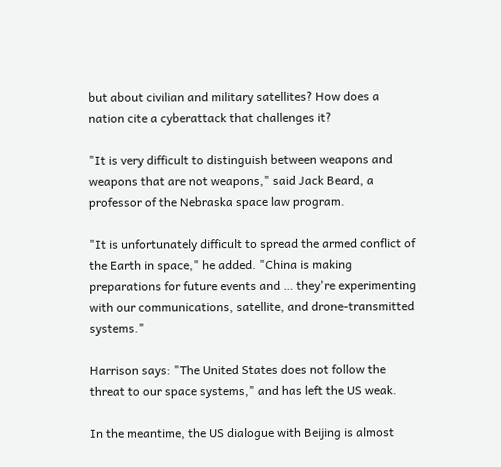but about civilian and military satellites? How does a nation cite a cyberattack that challenges it?

"It is very difficult to distinguish between weapons and weapons that are not weapons," said Jack Beard, a professor of the Nebraska space law program.

"It is unfortunately difficult to spread the armed conflict of the Earth in space," he added. "China is making preparations for future events and … they're experimenting with our communications, satellite, and drone-transmitted systems."

Harrison says: "The United States does not follow the threat to our space systems," and has left the US weak.

In the meantime, the US dialogue with Beijing is almost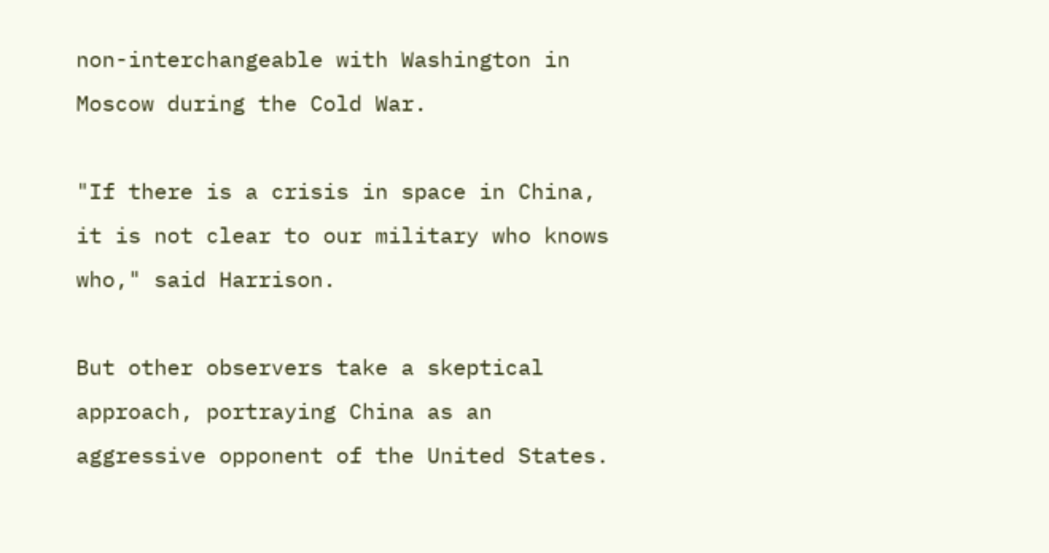non-interchangeable with Washington in Moscow during the Cold War.

"If there is a crisis in space in China, it is not clear to our military who knows who," said Harrison.

But other observers take a skeptical approach, portraying China as an aggressive opponent of the United States.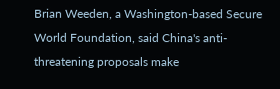Brian Weeden, a Washington-based Secure World Foundation, said China's anti-threatening proposals make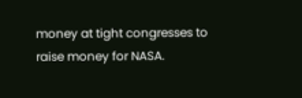money at tight congresses to raise money for NASA.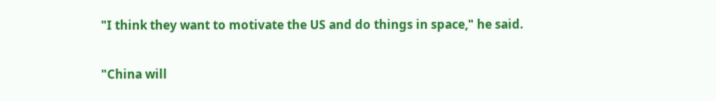"I think they want to motivate the US and do things in space," he said.

"China will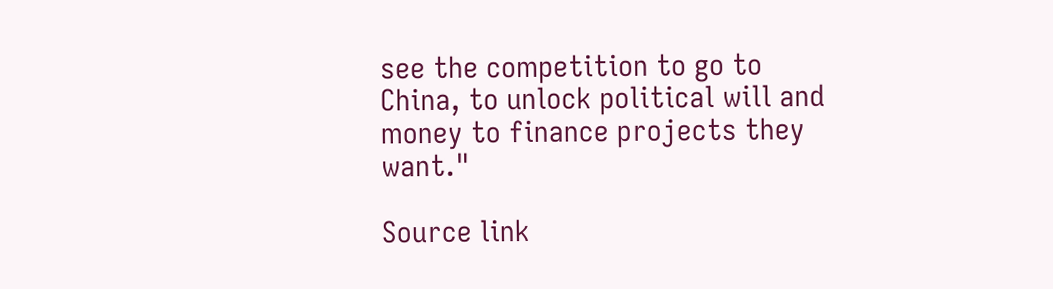see the competition to go to China, to unlock political will and money to finance projects they want."

Source link